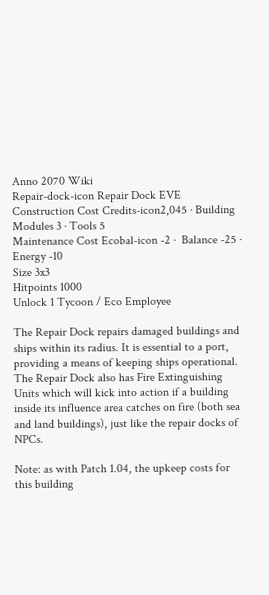Anno 2070 Wiki
Repair-dock-icon Repair Dock EVE
Construction Cost Credits-icon2,045 · Building Modules 3 · Tools 5
Maintenance Cost Ecobal-icon -2 ·  Balance -25 · Energy -10
Size 3x3
Hitpoints 1000
Unlock 1 Tycoon / Eco Employee

The Repair Dock repairs damaged buildings and ships within its radius. It is essential to a port, providing a means of keeping ships operational. The Repair Dock also has Fire Extinguishing Units which will kick into action if a building inside its influence area catches on fire (both sea and land buildings), just like the repair docks of NPCs.

Note: as with Patch 1.04, the upkeep costs for this building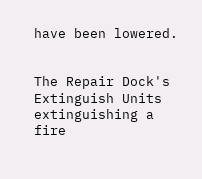have been lowered.


The Repair Dock's Extinguish Units extinguishing a fire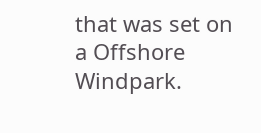that was set on a Offshore Windpark.